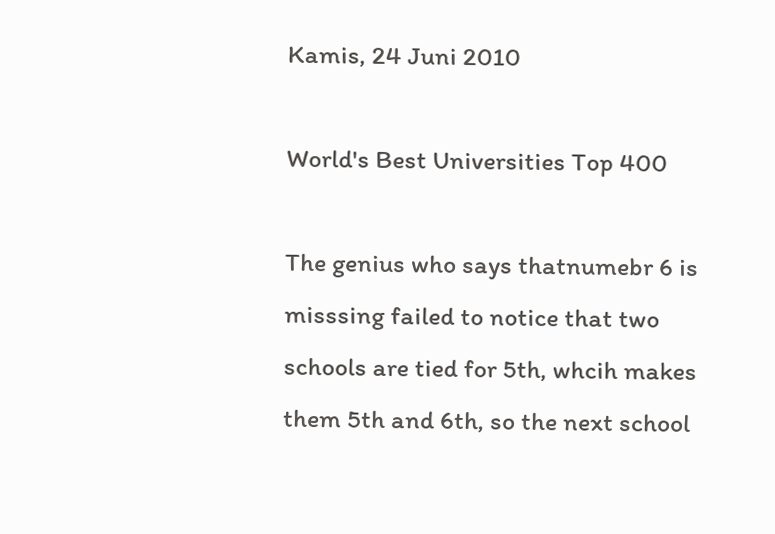Kamis, 24 Juni 2010

World's Best Universities Top 400

The genius who says thatnumebr 6 is misssing failed to notice that two schools are tied for 5th, whcih makes them 5th and 6th, so the next school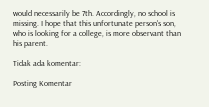would necessarily be 7th. Accordingly, no school is missing. I hope that this unfortunate person's son, who is looking for a college, is more observant than his parent.

Tidak ada komentar:

Posting Komentar